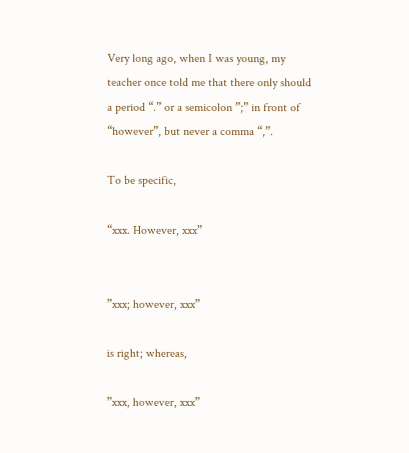Very long ago, when I was young, my teacher once told me that there only should a period “.” or a semicolon ”;” in front of “however”, but never a comma “,”.

To be specific,

“xxx. However, xxx”


”xxx; however, xxx”

is right; whereas,

”xxx, however, xxx”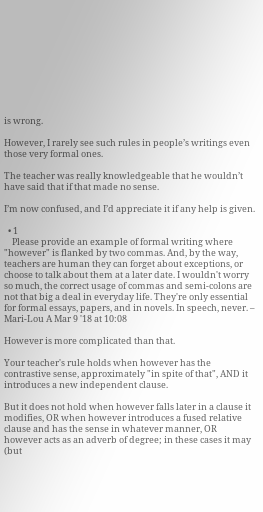is wrong.

However, I rarely see such rules in people’s writings even those very formal ones.

The teacher was really knowledgeable that he wouldn’t have said that if that made no sense.

I’m now confused, and I’d appreciate it if any help is given.

  • 1
    Please provide an example of formal writing where "however" is flanked by two commas. And, by the way, teachers are human they can forget about exceptions, or choose to talk about them at a later date. I wouldn't worry so much, the correct usage of commas and semi-colons are not that big a deal in everyday life. They're only essential for formal essays, papers, and in novels. In speech, never. – Mari-Lou A Mar 9 '18 at 10:08

However is more complicated than that.

Your teacher's rule holds when however has the contrastive sense, approximately "in spite of that", AND it introduces a new independent clause.

But it does not hold when however falls later in a clause it modifies, OR when however introduces a fused relative clause and has the sense in whatever manner, OR however acts as an adverb of degree; in these cases it may (but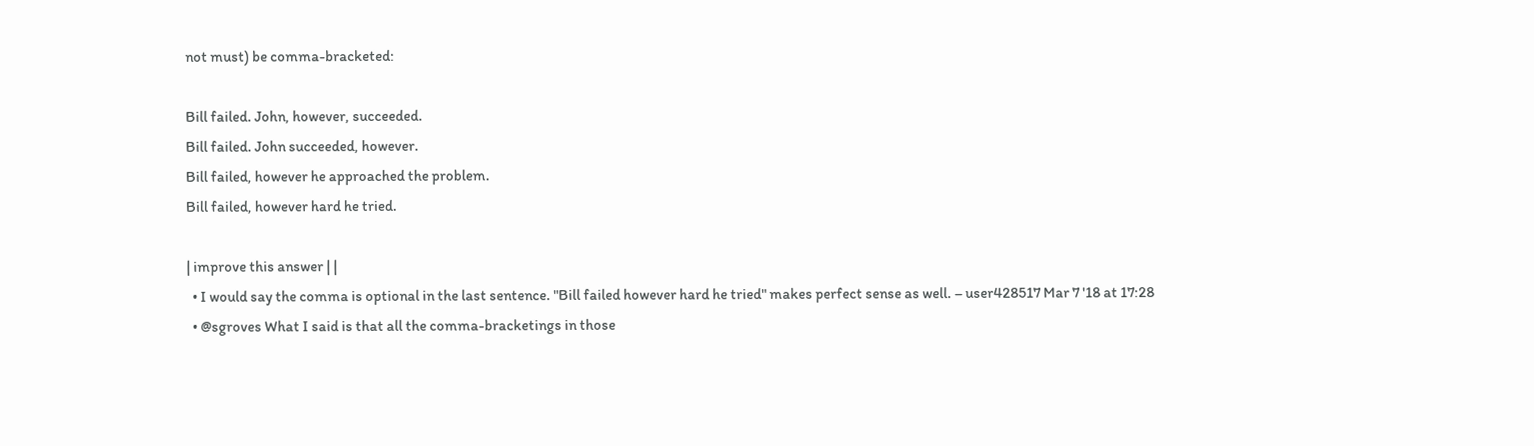not must) be comma-bracketed:

Bill failed. John, however, succeeded.
Bill failed. John succeeded, however.
Bill failed, however he approached the problem.
Bill failed, however hard he tried.

| improve this answer | |
  • I would say the comma is optional in the last sentence. "Bill failed however hard he tried" makes perfect sense as well. – user428517 Mar 7 '18 at 17:28
  • @sgroves What I said is that all the comma-bracketings in those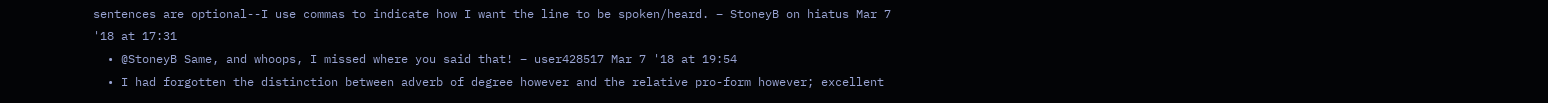sentences are optional--I use commas to indicate how I want the line to be spoken/heard. – StoneyB on hiatus Mar 7 '18 at 17:31
  • @StoneyB Same, and whoops, I missed where you said that! – user428517 Mar 7 '18 at 19:54
  • I had forgotten the distinction between adverb of degree however and the relative pro-form however; excellent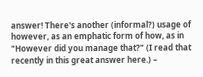answer! There's another (informal?) usage of however, as an emphatic form of how, as in "However did you manage that?" (I read that recently in this great answer here.) –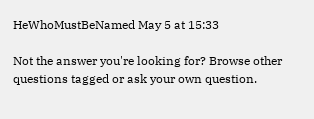HeWhoMustBeNamed May 5 at 15:33

Not the answer you're looking for? Browse other questions tagged or ask your own question.